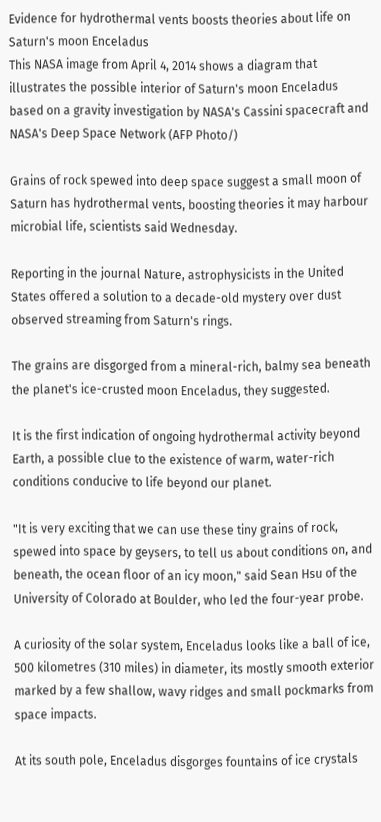Evidence for hydrothermal vents boosts theories about life on Saturn's moon Enceladus
This NASA image from April 4, 2014 shows a diagram that illustrates the possible interior of Saturn's moon Enceladus based on a gravity investigation by NASA's Cassini spacecraft and NASA's Deep Space Network (AFP Photo/)

Grains of rock spewed into deep space suggest a small moon of Saturn has hydrothermal vents, boosting theories it may harbour microbial life, scientists said Wednesday.

Reporting in the journal Nature, astrophysicists in the United States offered a solution to a decade-old mystery over dust observed streaming from Saturn's rings.

The grains are disgorged from a mineral-rich, balmy sea beneath the planet's ice-crusted moon Enceladus, they suggested.

It is the first indication of ongoing hydrothermal activity beyond Earth, a possible clue to the existence of warm, water-rich conditions conducive to life beyond our planet.

"It is very exciting that we can use these tiny grains of rock, spewed into space by geysers, to tell us about conditions on, and beneath, the ocean floor of an icy moon," said Sean Hsu of the University of Colorado at Boulder, who led the four-year probe.

A curiosity of the solar system, Enceladus looks like a ball of ice, 500 kilometres (310 miles) in diameter, its mostly smooth exterior marked by a few shallow, wavy ridges and small pockmarks from space impacts.

At its south pole, Enceladus disgorges fountains of ice crystals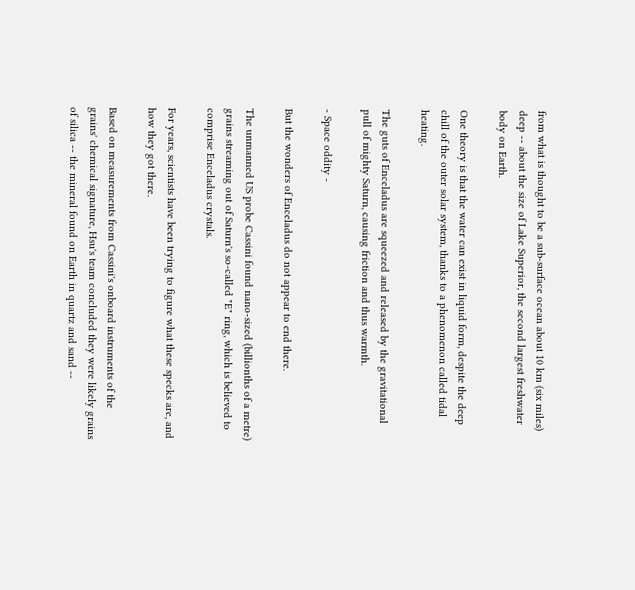from what is thought to be a sub-surface ocean about 10 km (six miles) deep -- about the size of Lake Superior, the second largest freshwater body on Earth.

One theory is that the water can exist in liquid form, despite the deep chill of the outer solar system, thanks to a phenomenon called tidal heating.

The guts of Enceladus are squeezed and released by the gravitational pull of mighty Saturn, causing friction and thus warmth.

- Space oddity -

But the wonders of Enceladus do not appear to end there.

The unmanned US probe Cassini found nano-sized (billionths of a metre) grains streaming out of Saturn's so-called "E" ring, which is believed to comprise Enceladus crystals.

For years, scientists have been trying to figure what these specks are, and how they got there.

Based on measurements from Cassini's onboard instruments of the grains' chemical signature, Hsu's team concluded they were likely grains of silica -- the mineral found on Earth in quartz and sand --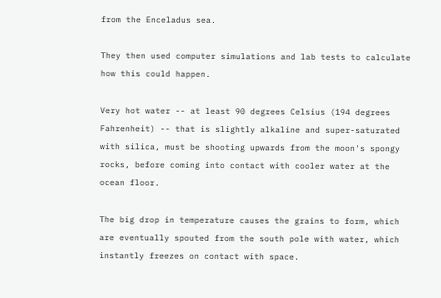from the Enceladus sea.

They then used computer simulations and lab tests to calculate how this could happen.

Very hot water -- at least 90 degrees Celsius (194 degrees Fahrenheit) -- that is slightly alkaline and super-saturated with silica, must be shooting upwards from the moon's spongy rocks, before coming into contact with cooler water at the ocean floor.

The big drop in temperature causes the grains to form, which are eventually spouted from the south pole with water, which instantly freezes on contact with space.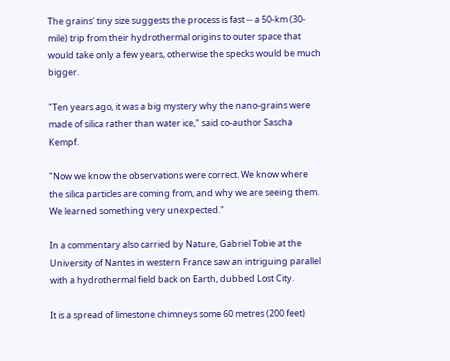The grains' tiny size suggests the process is fast -- a 50-km (30-mile) trip from their hydrothermal origins to outer space that would take only a few years, otherwise the specks would be much bigger.

"Ten years ago, it was a big mystery why the nano-grains were made of silica rather than water ice," said co-author Sascha Kempf.

"Now we know the observations were correct. We know where the silica particles are coming from, and why we are seeing them. We learned something very unexpected."

In a commentary also carried by Nature, Gabriel Tobie at the University of Nantes in western France saw an intriguing parallel with a hydrothermal field back on Earth, dubbed Lost City.

It is a spread of limestone chimneys some 60 metres (200 feet)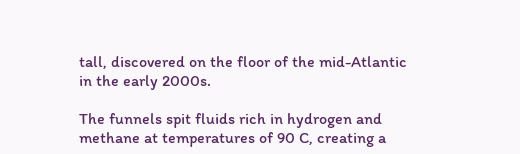tall, discovered on the floor of the mid-Atlantic in the early 2000s.

The funnels spit fluids rich in hydrogen and methane at temperatures of 90 C, creating a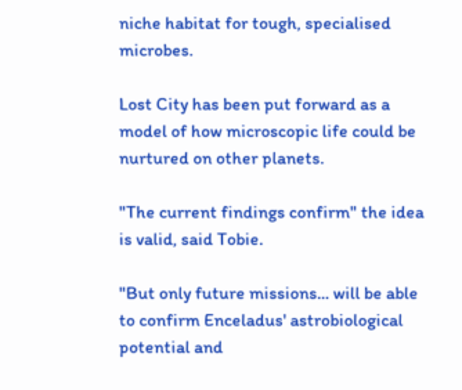niche habitat for tough, specialised microbes.

Lost City has been put forward as a model of how microscopic life could be nurtured on other planets.

"The current findings confirm" the idea is valid, said Tobie.

"But only future missions... will be able to confirm Enceladus' astrobiological potential and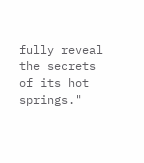fully reveal the secrets of its hot springs."